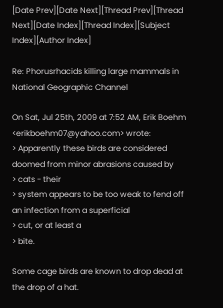[Date Prev][Date Next][Thread Prev][Thread Next][Date Index][Thread Index][Subject Index][Author Index]

Re: Phorusrhacids killing large mammals in National Geographic Channel

On Sat, Jul 25th, 2009 at 7:52 AM, Erik Boehm <erikboehm07@yahoo.com> wrote:
> Apparently these birds are considered doomed from minor abrasions caused by
> cats - their
> system appears to be too weak to fend off an infection from a superficial
> cut, or at least a
> bite.

Some cage birds are known to drop dead at the drop of a hat.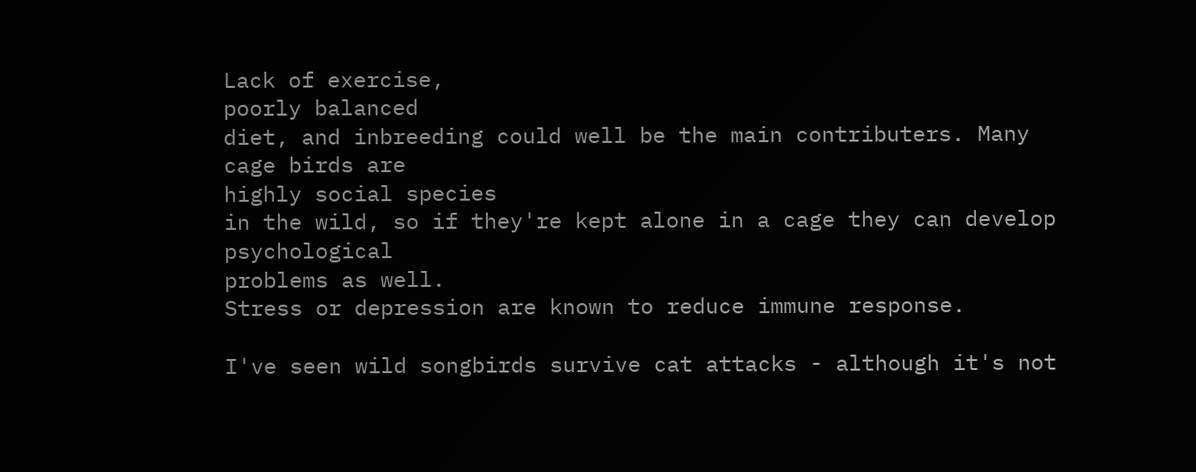Lack of exercise,
poorly balanced
diet, and inbreeding could well be the main contributers. Many cage birds are
highly social species
in the wild, so if they're kept alone in a cage they can develop psychological
problems as well.
Stress or depression are known to reduce immune response.

I've seen wild songbirds survive cat attacks - although it's not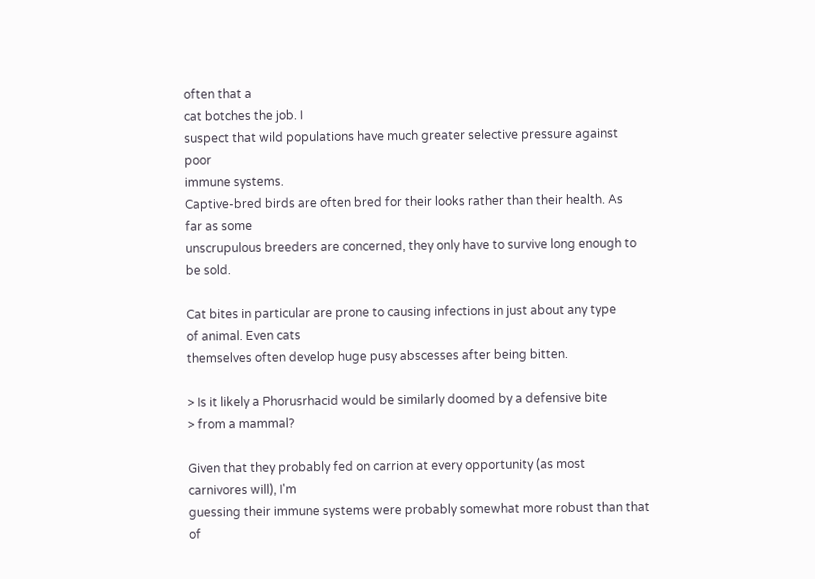often that a
cat botches the job. I
suspect that wild populations have much greater selective pressure against poor
immune systems.
Captive-bred birds are often bred for their looks rather than their health. As
far as some
unscrupulous breeders are concerned, they only have to survive long enough to
be sold.

Cat bites in particular are prone to causing infections in just about any type
of animal. Even cats
themselves often develop huge pusy abscesses after being bitten.

> Is it likely a Phorusrhacid would be similarly doomed by a defensive bite
> from a mammal?

Given that they probably fed on carrion at every opportunity (as most
carnivores will), I'm
guessing their immune systems were probably somewhat more robust than that of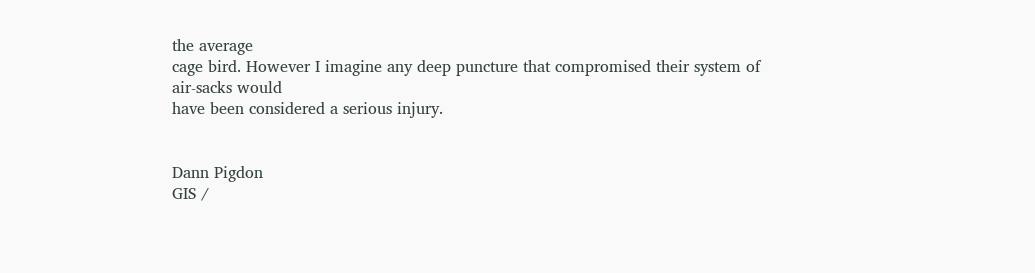the average
cage bird. However I imagine any deep puncture that compromised their system of
air-sacks would
have been considered a serious injury.


Dann Pigdon
GIS /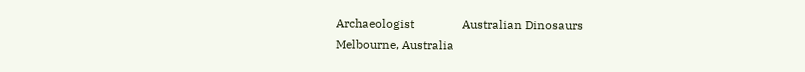Archaeologist                Australian Dinosaurs
Melbourne, Australia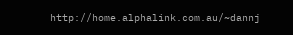http://home.alphalink.com.au/~dannj